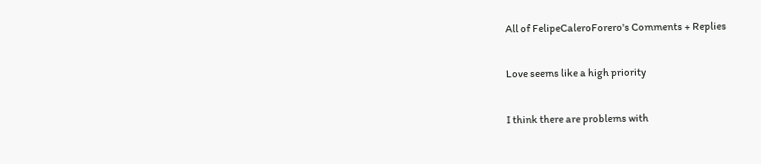All of FelipeCaleroForero's Comments + Replies

Love seems like a high priority

I think there are problems with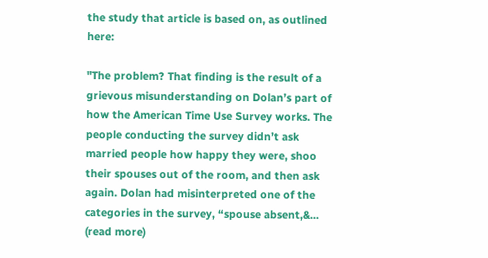the study that article is based on, as outlined here:

"The problem? That finding is the result of a grievous misunderstanding on Dolan’s part of how the American Time Use Survey works. The people conducting the survey didn’t ask married people how happy they were, shoo their spouses out of the room, and then ask again. Dolan had misinterpreted one of the categories in the survey, “spouse absent,&... (read more)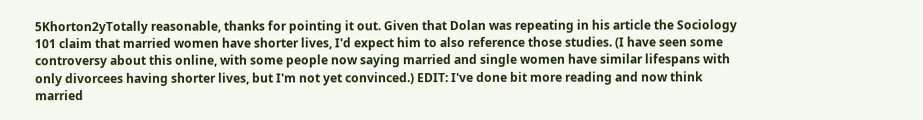5Khorton2yTotally reasonable, thanks for pointing it out. Given that Dolan was repeating in his article the Sociology 101 claim that married women have shorter lives, I'd expect him to also reference those studies. (I have seen some controversy about this online, with some people now saying married and single women have similar lifespans with only divorcees having shorter lives, but I'm not yet convinced.) EDIT: I've done bit more reading and now think married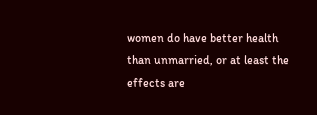women do have better health than unmarried, or at least the effects are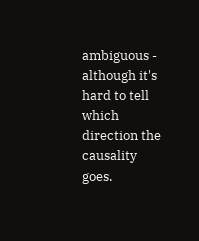ambiguous - although it's hard to tell which direction the causality goes.